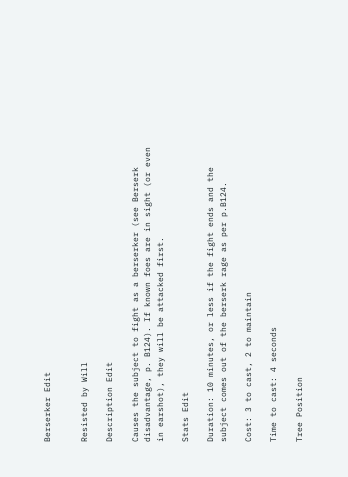Berserker Edit


Resisted by Will

Description Edit

Causes the subject to fight as a berserker (see Berserk disadvantage, p. B124). If known foes are in sight (or even in earshot), they will be attacked first.

Stats Edit

Duration: 10 minutes, or less if the fight ends and the subject comes out of the berserk rage as per p.B124.

Cost: 3 to cast, 2 to maintain

Time to cast: 4 seconds

Tree Position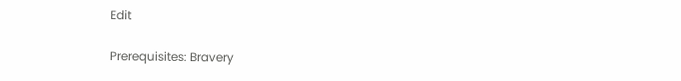Edit

Prerequisites: Bravery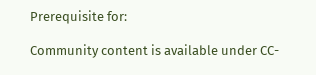Prerequisite for:

Community content is available under CC-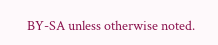BY-SA unless otherwise noted.